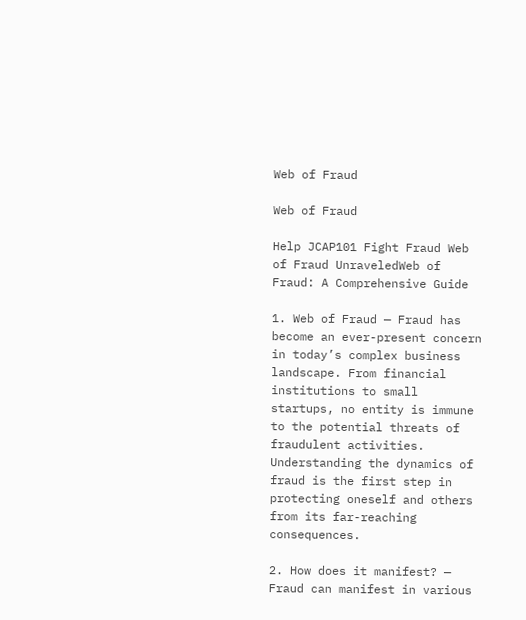Web of Fraud

Web of Fraud

Help JCAP101 Fight Fraud Web of Fraud UnraveledWeb of Fraud: A Comprehensive Guide

1. Web of Fraud — Fraud has become an ever-present concern in today’s complex business landscape. From financial institutions to small startups, no entity is immune to the potential threats of fraudulent activities. Understanding the dynamics of fraud is the first step in protecting oneself and others from its far-reaching consequences.

2. How does it manifest? — Fraud can manifest in various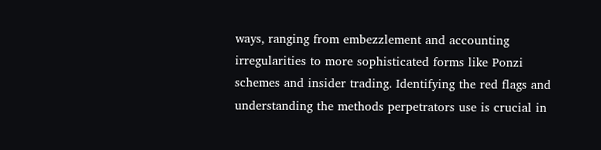ways, ranging from embezzlement and accounting irregularities to more sophisticated forms like Ponzi schemes and insider trading. Identifying the red flags and understanding the methods perpetrators use is crucial in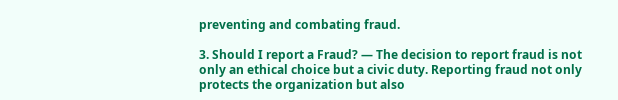preventing and combating fraud.

3. Should I report a Fraud? — The decision to report fraud is not only an ethical choice but a civic duty. Reporting fraud not only protects the organization but also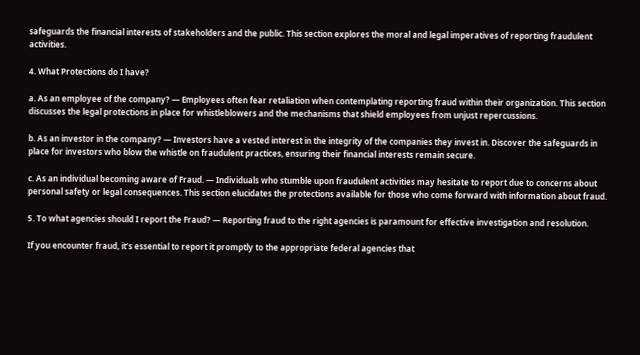safeguards the financial interests of stakeholders and the public. This section explores the moral and legal imperatives of reporting fraudulent activities.

4. What Protections do I have?

a. As an employee of the company? — Employees often fear retaliation when contemplating reporting fraud within their organization. This section discusses the legal protections in place for whistleblowers and the mechanisms that shield employees from unjust repercussions.

b. As an investor in the company? — Investors have a vested interest in the integrity of the companies they invest in. Discover the safeguards in place for investors who blow the whistle on fraudulent practices, ensuring their financial interests remain secure.

c. As an individual becoming aware of Fraud. — Individuals who stumble upon fraudulent activities may hesitate to report due to concerns about personal safety or legal consequences. This section elucidates the protections available for those who come forward with information about fraud.

5. To what agencies should I report the Fraud? — Reporting fraud to the right agencies is paramount for effective investigation and resolution.

If you encounter fraud, it’s essential to report it promptly to the appropriate federal agencies that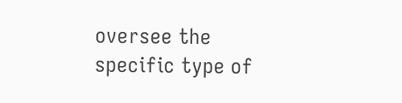oversee the specific type of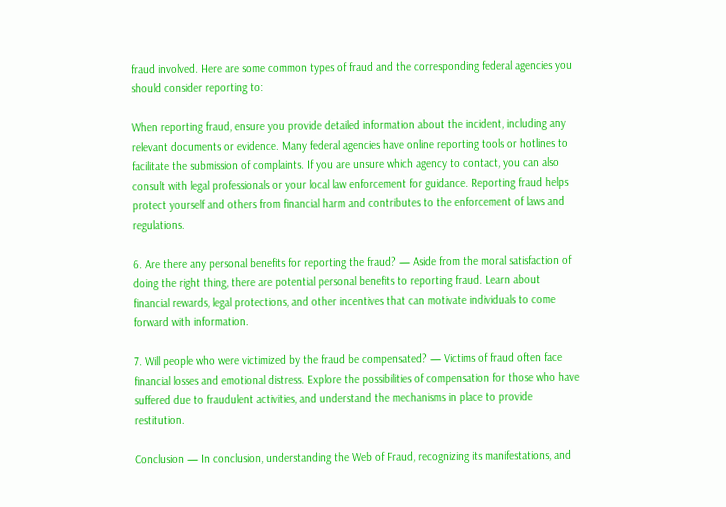fraud involved. Here are some common types of fraud and the corresponding federal agencies you should consider reporting to:

When reporting fraud, ensure you provide detailed information about the incident, including any relevant documents or evidence. Many federal agencies have online reporting tools or hotlines to facilitate the submission of complaints. If you are unsure which agency to contact, you can also consult with legal professionals or your local law enforcement for guidance. Reporting fraud helps protect yourself and others from financial harm and contributes to the enforcement of laws and regulations.

6. Are there any personal benefits for reporting the fraud? — Aside from the moral satisfaction of doing the right thing, there are potential personal benefits to reporting fraud. Learn about financial rewards, legal protections, and other incentives that can motivate individuals to come forward with information.

7. Will people who were victimized by the fraud be compensated? — Victims of fraud often face financial losses and emotional distress. Explore the possibilities of compensation for those who have suffered due to fraudulent activities, and understand the mechanisms in place to provide restitution.

Conclusion — In conclusion, understanding the Web of Fraud, recognizing its manifestations, and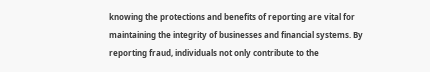knowing the protections and benefits of reporting are vital for maintaining the integrity of businesses and financial systems. By reporting fraud, individuals not only contribute to the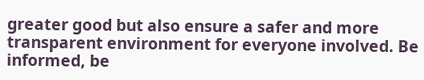greater good but also ensure a safer and more transparent environment for everyone involved. Be informed, be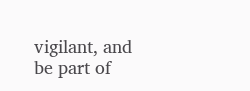vigilant, and be part of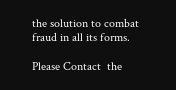the solution to combat fraud in all its forms.

Please Contact  the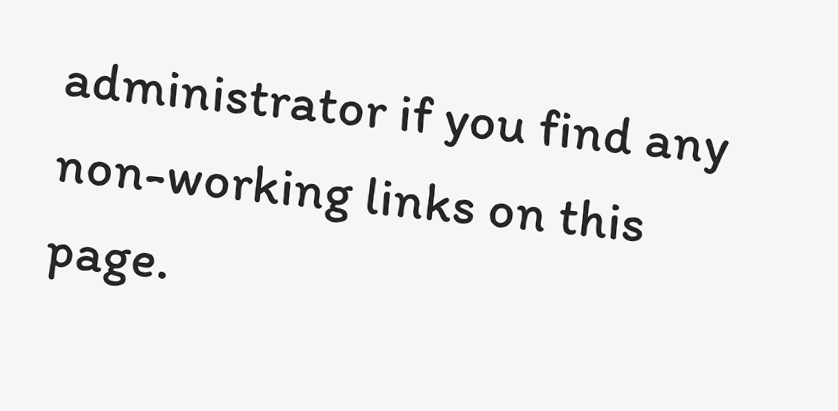administrator if you find any non-working links on this page.